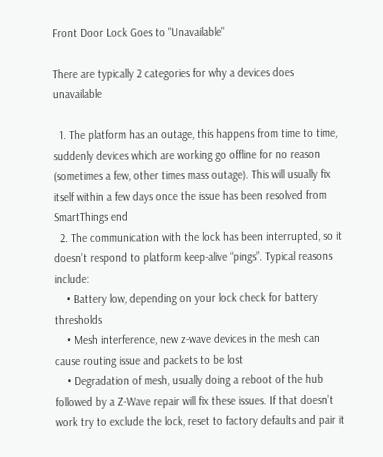Front Door Lock Goes to "Unavailable"

There are typically 2 categories for why a devices does unavailable

  1. The platform has an outage, this happens from time to time, suddenly devices which are working go offline for no reason (sometimes a few, other times mass outage). This will usually fix itself within a few days once the issue has been resolved from SmartThings end
  2. The communication with the lock has been interrupted, so it doesn’t respond to platform keep-alive “pings”. Typical reasons include:
    • Battery low, depending on your lock check for battery thresholds
    • Mesh interference, new z-wave devices in the mesh can cause routing issue and packets to be lost
    • Degradation of mesh, usually doing a reboot of the hub followed by a Z-Wave repair will fix these issues. If that doesn’t work try to exclude the lock, reset to factory defaults and pair it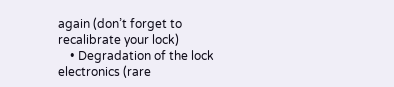again (don’t forget to recalibrate your lock)
    • Degradation of the lock electronics (rare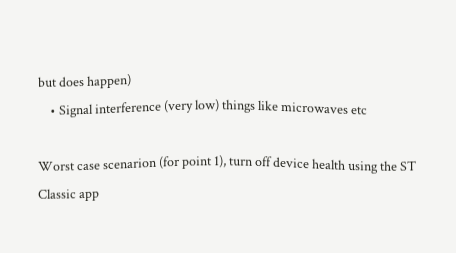but does happen)
    • Signal interference (very low) things like microwaves etc

Worst case scenarion (for point 1), turn off device health using the ST Classic app